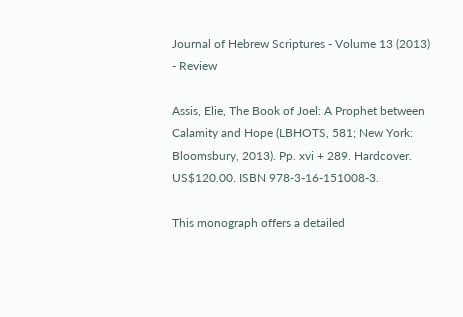Journal of Hebrew Scriptures - Volume 13 (2013) - Review

Assis, Elie, The Book of Joel: A Prophet between Calamity and Hope (LBHOTS, 581; New York: Bloomsbury, 2013). Pp. xvi + 289. Hardcover. US$120.00. ISBN 978-3-16-151008-3.

This monograph offers a detailed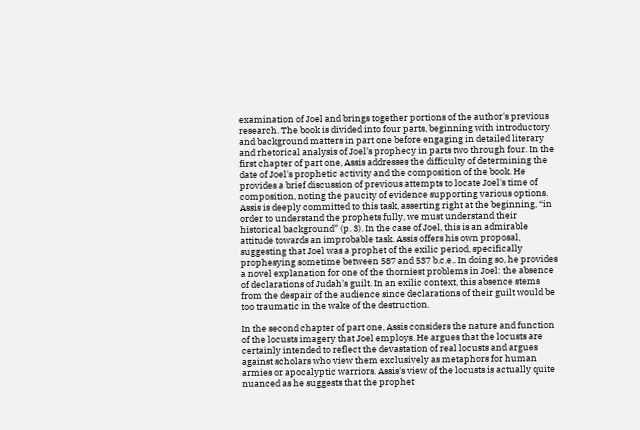examination of Joel and brings together portions of the author's previous research. The book is divided into four parts, beginning with introductory and background matters in part one before engaging in detailed literary and rhetorical analysis of Joel's prophecy in parts two through four. In the first chapter of part one, Assis addresses the difficulty of determining the date of Joel's prophetic activity and the composition of the book. He provides a brief discussion of previous attempts to locate Joel's time of composition, noting the paucity of evidence supporting various options. Assis is deeply committed to this task, asserting right at the beginning, “in order to understand the prophets fully, we must understand their historical background” (p. 3). In the case of Joel, this is an admirable attitude towards an improbable task. Assis offers his own proposal, suggesting that Joel was a prophet of the exilic period, specifically prophesying sometime between 587 and 537 b.c.e.. In doing so, he provides a novel explanation for one of the thorniest problems in Joel: the absence of declarations of Judah's guilt. In an exilic context, this absence stems from the despair of the audience since declarations of their guilt would be too traumatic in the wake of the destruction.

In the second chapter of part one, Assis considers the nature and function of the locusts imagery that Joel employs. He argues that the locusts are certainly intended to reflect the devastation of real locusts and argues against scholars who view them exclusively as metaphors for human armies or apocalyptic warriors. Assis's view of the locusts is actually quite nuanced as he suggests that the prophet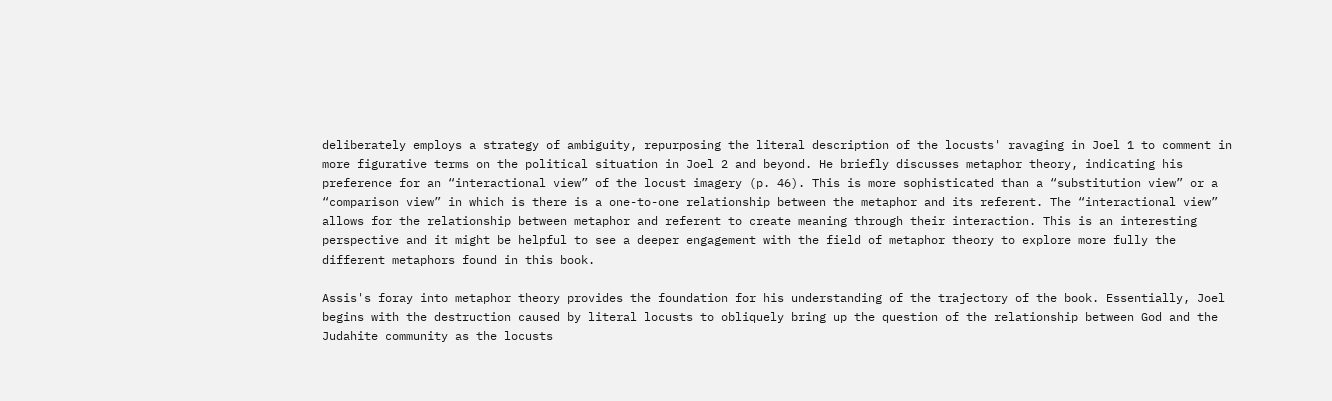deliberately employs a strategy of ambiguity, repurposing the literal description of the locusts' ravaging in Joel 1 to comment in more figurative terms on the political situation in Joel 2 and beyond. He briefly discusses metaphor theory, indicating his preference for an “interactional view” of the locust imagery (p. 46). This is more sophisticated than a “substitution view” or a “comparison view” in which is there is a one-to-one relationship between the metaphor and its referent. The “interactional view” allows for the relationship between metaphor and referent to create meaning through their interaction. This is an interesting perspective and it might be helpful to see a deeper engagement with the field of metaphor theory to explore more fully the different metaphors found in this book.

Assis's foray into metaphor theory provides the foundation for his understanding of the trajectory of the book. Essentially, Joel begins with the destruction caused by literal locusts to obliquely bring up the question of the relationship between God and the Judahite community as the locusts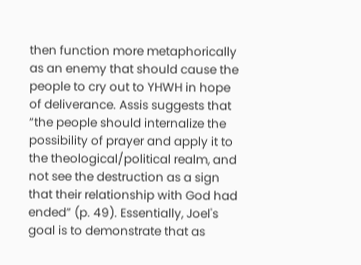then function more metaphorically as an enemy that should cause the people to cry out to YHWH in hope of deliverance. Assis suggests that “the people should internalize the possibility of prayer and apply it to the theological/political realm, and not see the destruction as a sign that their relationship with God had ended” (p. 49). Essentially, Joel's goal is to demonstrate that as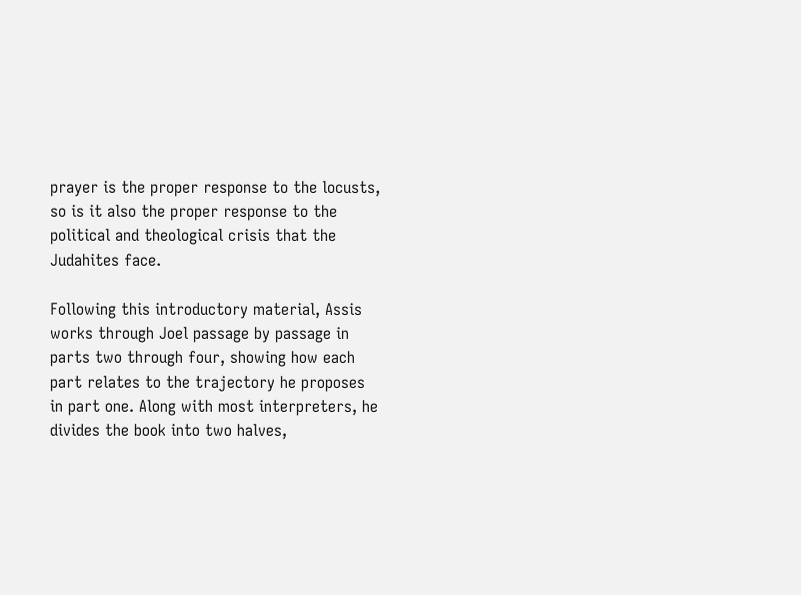prayer is the proper response to the locusts, so is it also the proper response to the political and theological crisis that the Judahites face.

Following this introductory material, Assis works through Joel passage by passage in parts two through four, showing how each part relates to the trajectory he proposes in part one. Along with most interpreters, he divides the book into two halves,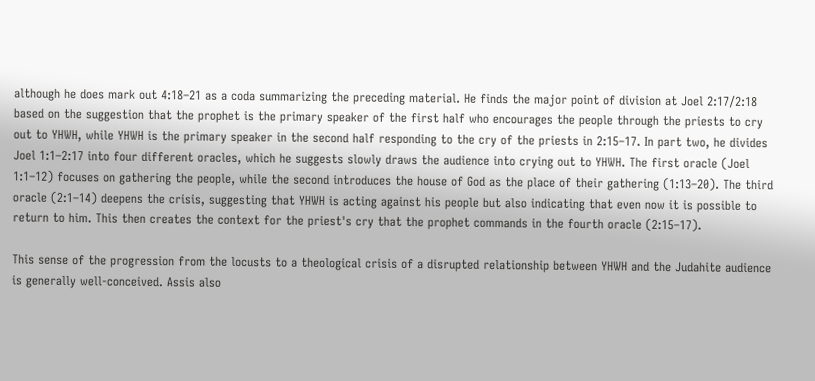although he does mark out 4:18–21 as a coda summarizing the preceding material. He finds the major point of division at Joel 2:17/2:18 based on the suggestion that the prophet is the primary speaker of the first half who encourages the people through the priests to cry out to YHWH, while YHWH is the primary speaker in the second half responding to the cry of the priests in 2:15–17. In part two, he divides Joel 1:1–2:17 into four different oracles, which he suggests slowly draws the audience into crying out to YHWH. The first oracle (Joel 1:1–12) focuses on gathering the people, while the second introduces the house of God as the place of their gathering (1:13–20). The third oracle (2:1–14) deepens the crisis, suggesting that YHWH is acting against his people but also indicating that even now it is possible to return to him. This then creates the context for the priest's cry that the prophet commands in the fourth oracle (2:15–17).

This sense of the progression from the locusts to a theological crisis of a disrupted relationship between YHWH and the Judahite audience is generally well-conceived. Assis also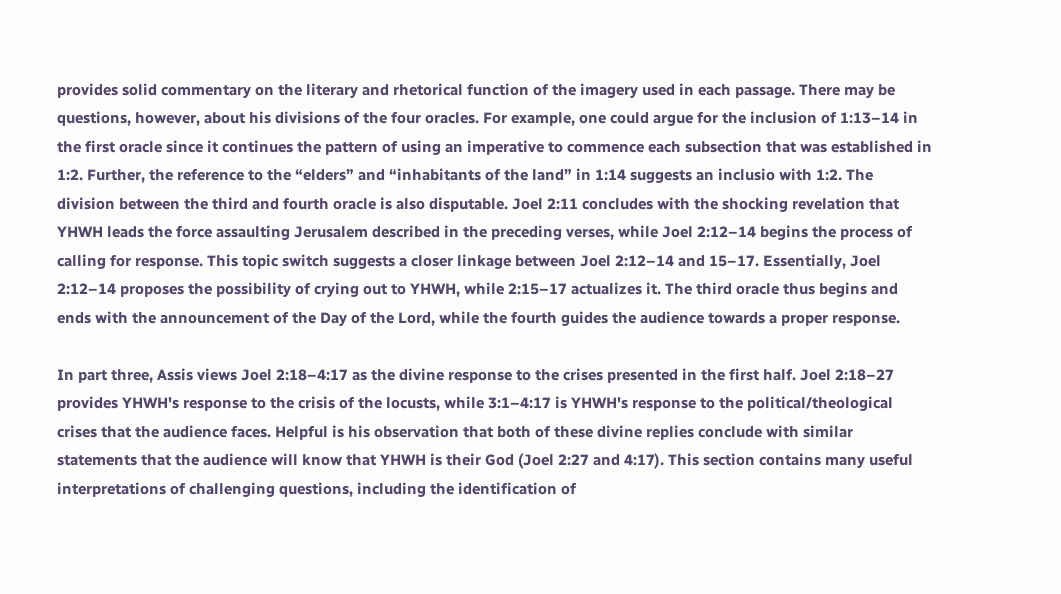provides solid commentary on the literary and rhetorical function of the imagery used in each passage. There may be questions, however, about his divisions of the four oracles. For example, one could argue for the inclusion of 1:13–14 in the first oracle since it continues the pattern of using an imperative to commence each subsection that was established in 1:2. Further, the reference to the “elders” and “inhabitants of the land” in 1:14 suggests an inclusio with 1:2. The division between the third and fourth oracle is also disputable. Joel 2:11 concludes with the shocking revelation that YHWH leads the force assaulting Jerusalem described in the preceding verses, while Joel 2:12–14 begins the process of calling for response. This topic switch suggests a closer linkage between Joel 2:12–14 and 15–17. Essentially, Joel 2:12–14 proposes the possibility of crying out to YHWH, while 2:15–17 actualizes it. The third oracle thus begins and ends with the announcement of the Day of the Lord, while the fourth guides the audience towards a proper response.

In part three, Assis views Joel 2:18–4:17 as the divine response to the crises presented in the first half. Joel 2:18–27 provides YHWH's response to the crisis of the locusts, while 3:1–4:17 is YHWH's response to the political/theological crises that the audience faces. Helpful is his observation that both of these divine replies conclude with similar statements that the audience will know that YHWH is their God (Joel 2:27 and 4:17). This section contains many useful interpretations of challenging questions, including the identification of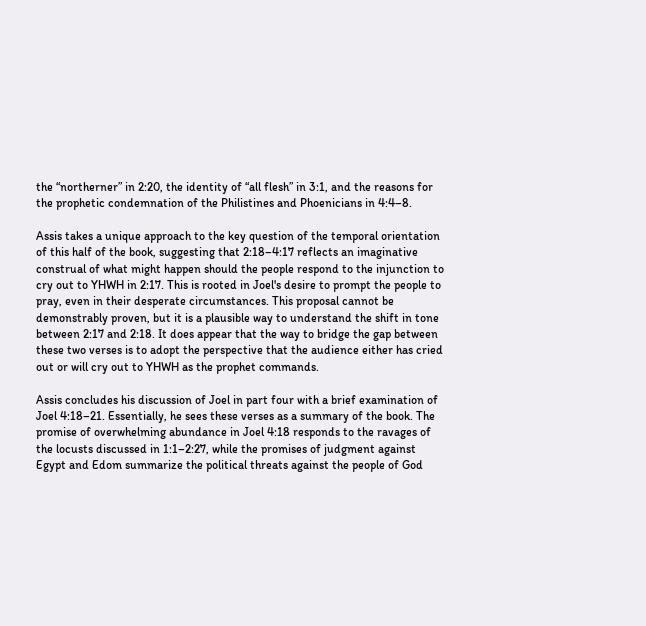the “northerner” in 2:20, the identity of “all flesh” in 3:1, and the reasons for the prophetic condemnation of the Philistines and Phoenicians in 4:4–8.

Assis takes a unique approach to the key question of the temporal orientation of this half of the book, suggesting that 2:18–4:17 reflects an imaginative construal of what might happen should the people respond to the injunction to cry out to YHWH in 2:17. This is rooted in Joel's desire to prompt the people to pray, even in their desperate circumstances. This proposal cannot be demonstrably proven, but it is a plausible way to understand the shift in tone between 2:17 and 2:18. It does appear that the way to bridge the gap between these two verses is to adopt the perspective that the audience either has cried out or will cry out to YHWH as the prophet commands.

Assis concludes his discussion of Joel in part four with a brief examination of Joel 4:18–21. Essentially, he sees these verses as a summary of the book. The promise of overwhelming abundance in Joel 4:18 responds to the ravages of the locusts discussed in 1:1–2:27, while the promises of judgment against Egypt and Edom summarize the political threats against the people of God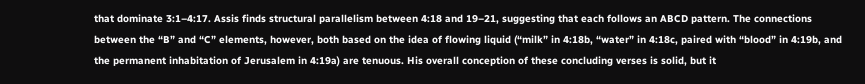that dominate 3:1–4:17. Assis finds structural parallelism between 4:18 and 19–21, suggesting that each follows an ABCD pattern. The connections between the “B” and “C” elements, however, both based on the idea of flowing liquid (“milk” in 4:18b, “water” in 4:18c, paired with “blood” in 4:19b, and the permanent inhabitation of Jerusalem in 4:19a) are tenuous. His overall conception of these concluding verses is solid, but it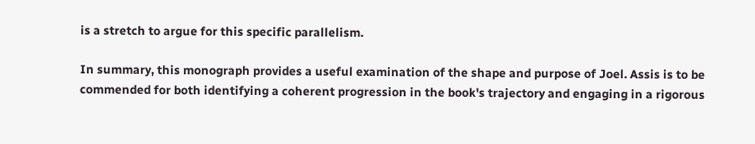is a stretch to argue for this specific parallelism.

In summary, this monograph provides a useful examination of the shape and purpose of Joel. Assis is to be commended for both identifying a coherent progression in the book's trajectory and engaging in a rigorous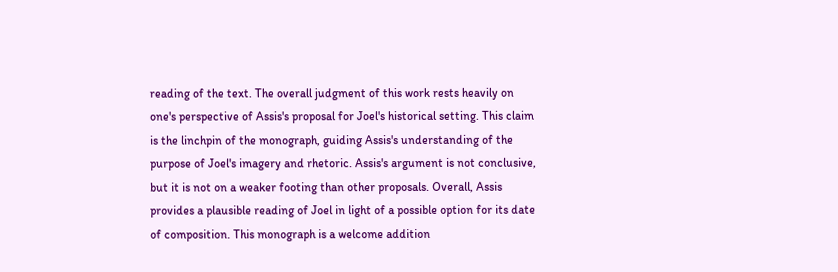reading of the text. The overall judgment of this work rests heavily on one's perspective of Assis's proposal for Joel's historical setting. This claim is the linchpin of the monograph, guiding Assis's understanding of the purpose of Joel's imagery and rhetoric. Assis's argument is not conclusive, but it is not on a weaker footing than other proposals. Overall, Assis provides a plausible reading of Joel in light of a possible option for its date of composition. This monograph is a welcome addition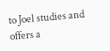to Joel studies and offers a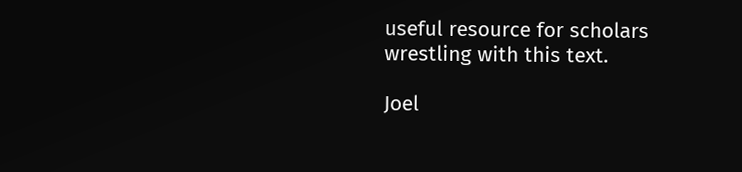useful resource for scholars wrestling with this text.

Joel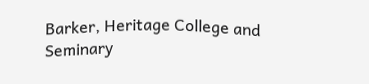Barker, Heritage College and Seminary